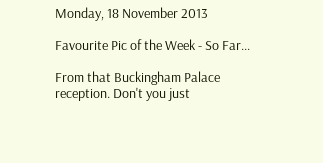Monday, 18 November 2013

Favourite Pic of the Week - So Far...

From that Buckingham Palace reception. Don't you just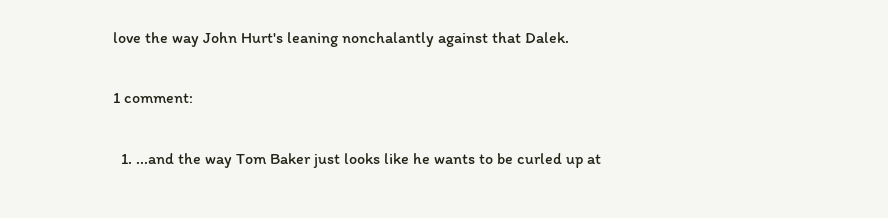love the way John Hurt's leaning nonchalantly against that Dalek.

1 comment:

  1. ...and the way Tom Baker just looks like he wants to be curled up at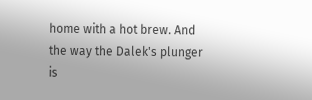home with a hot brew. And the way the Dalek's plunger is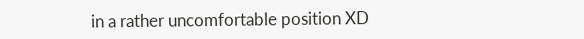in a rather uncomfortable position XD